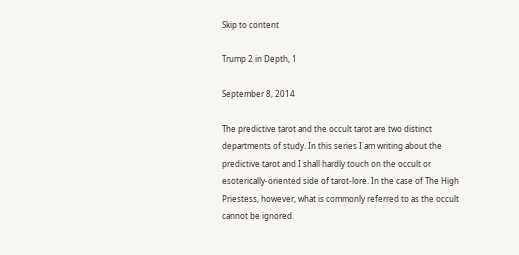Skip to content

Trump 2 in Depth, 1

September 8, 2014

The predictive tarot and the occult tarot are two distinct departments of study. In this series I am writing about the predictive tarot and I shall hardly touch on the occult or esoterically-oriented side of tarot-lore. In the case of The High Priestess, however, what is commonly referred to as the occult cannot be ignored.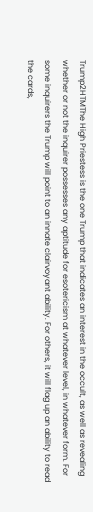Trump2HTMThe High Priestess is the one Trump that indicates an interest in the occult, as well as revealing whether or not the inquirer possesses any aptitude for esotericism at whatever level, in whatever form. For some inquirers the Trump will point to an innate clairvoyant ability. For others, it will flag up an ability to read the cards,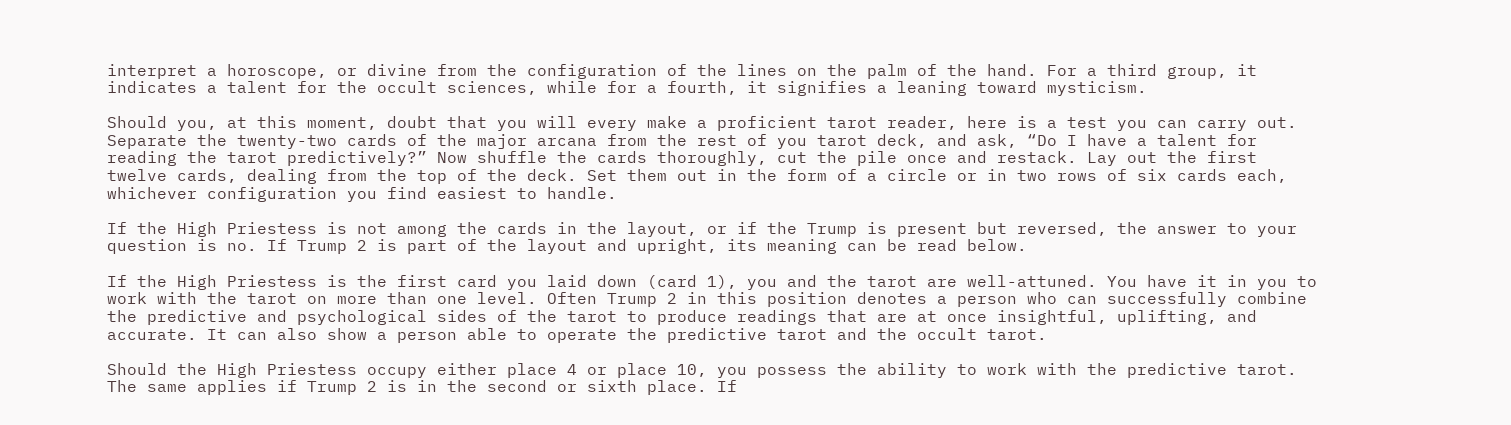interpret a horoscope, or divine from the configuration of the lines on the palm of the hand. For a third group, it indicates a talent for the occult sciences, while for a fourth, it signifies a leaning toward mysticism.

Should you, at this moment, doubt that you will every make a proficient tarot reader, here is a test you can carry out. Separate the twenty-two cards of the major arcana from the rest of you tarot deck, and ask, “Do I have a talent for reading the tarot predictively?” Now shuffle the cards thoroughly, cut the pile once and restack. Lay out the first twelve cards, dealing from the top of the deck. Set them out in the form of a circle or in two rows of six cards each, whichever configuration you find easiest to handle.

If the High Priestess is not among the cards in the layout, or if the Trump is present but reversed, the answer to your question is no. If Trump 2 is part of the layout and upright, its meaning can be read below.

If the High Priestess is the first card you laid down (card 1), you and the tarot are well-attuned. You have it in you to work with the tarot on more than one level. Often Trump 2 in this position denotes a person who can successfully combine the predictive and psychological sides of the tarot to produce readings that are at once insightful, uplifting, and accurate. It can also show a person able to operate the predictive tarot and the occult tarot.

Should the High Priestess occupy either place 4 or place 10, you possess the ability to work with the predictive tarot. The same applies if Trump 2 is in the second or sixth place. If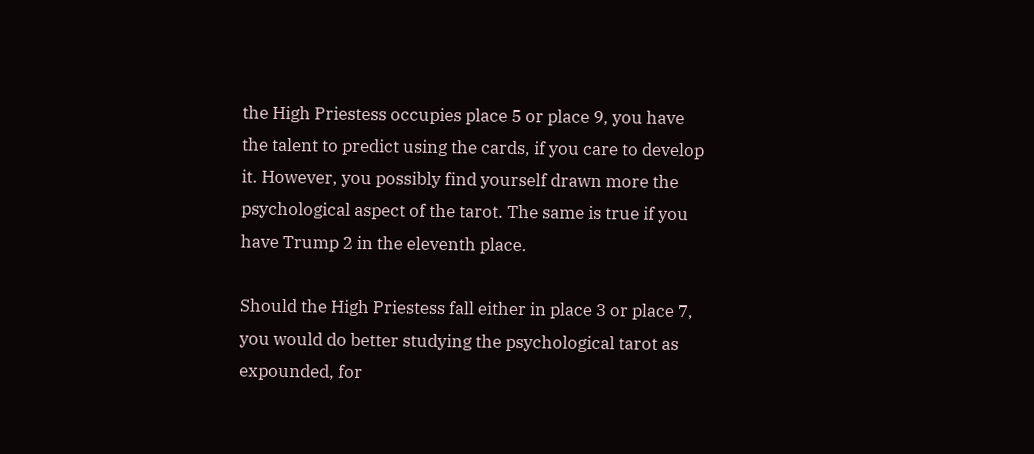the High Priestess occupies place 5 or place 9, you have the talent to predict using the cards, if you care to develop it. However, you possibly find yourself drawn more the psychological aspect of the tarot. The same is true if you have Trump 2 in the eleventh place.

Should the High Priestess fall either in place 3 or place 7, you would do better studying the psychological tarot as expounded, for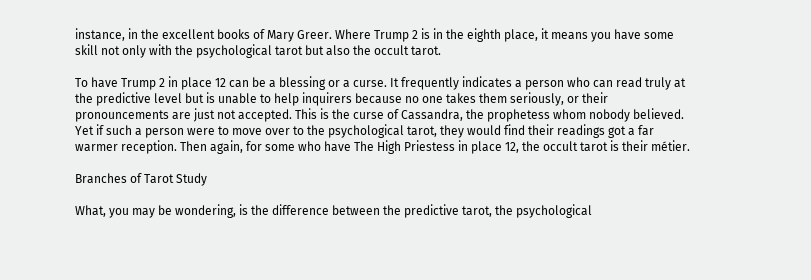instance, in the excellent books of Mary Greer. Where Trump 2 is in the eighth place, it means you have some skill not only with the psychological tarot but also the occult tarot.

To have Trump 2 in place 12 can be a blessing or a curse. It frequently indicates a person who can read truly at the predictive level but is unable to help inquirers because no one takes them seriously, or their pronouncements are just not accepted. This is the curse of Cassandra, the prophetess whom nobody believed. Yet if such a person were to move over to the psychological tarot, they would find their readings got a far warmer reception. Then again, for some who have The High Priestess in place 12, the occult tarot is their métier.

Branches of Tarot Study

What, you may be wondering, is the difference between the predictive tarot, the psychological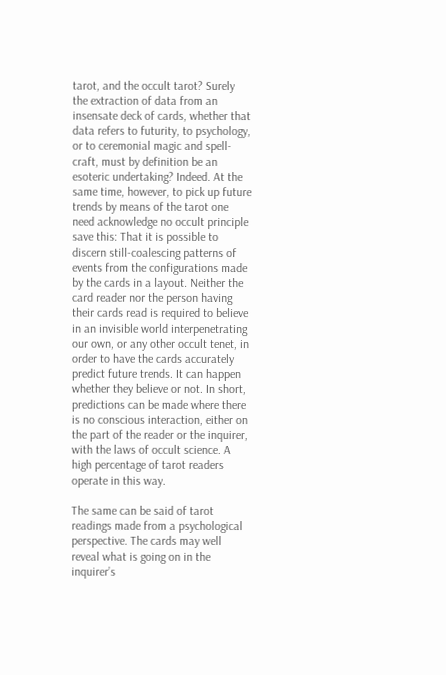tarot, and the occult tarot? Surely the extraction of data from an insensate deck of cards, whether that data refers to futurity, to psychology, or to ceremonial magic and spell-craft, must by definition be an esoteric undertaking? Indeed. At the same time, however, to pick up future trends by means of the tarot one need acknowledge no occult principle save this: That it is possible to discern still-coalescing patterns of events from the configurations made by the cards in a layout. Neither the card reader nor the person having their cards read is required to believe in an invisible world interpenetrating our own, or any other occult tenet, in order to have the cards accurately predict future trends. It can happen whether they believe or not. In short, predictions can be made where there is no conscious interaction, either on the part of the reader or the inquirer, with the laws of occult science. A high percentage of tarot readers operate in this way.

The same can be said of tarot readings made from a psychological perspective. The cards may well reveal what is going on in the inquirer’s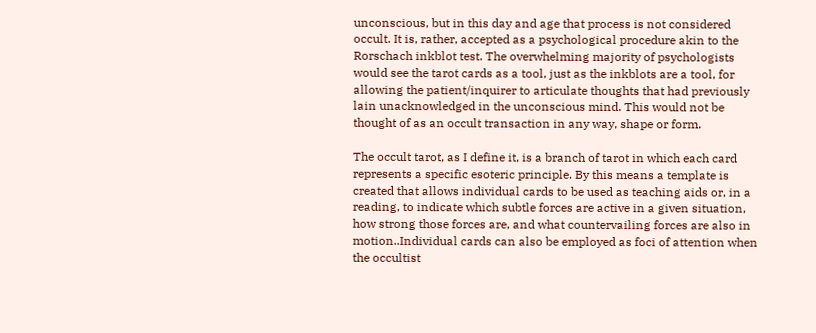unconscious, but in this day and age that process is not considered occult. It is, rather, accepted as a psychological procedure akin to the Rorschach inkblot test. The overwhelming majority of psychologists would see the tarot cards as a tool, just as the inkblots are a tool, for allowing the patient/inquirer to articulate thoughts that had previously lain unacknowledged in the unconscious mind. This would not be thought of as an occult transaction in any way, shape or form.

The occult tarot, as I define it, is a branch of tarot in which each card represents a specific esoteric principle. By this means a template is created that allows individual cards to be used as teaching aids or, in a reading, to indicate which subtle forces are active in a given situation, how strong those forces are, and what countervailing forces are also in motion..Individual cards can also be employed as foci of attention when the occultist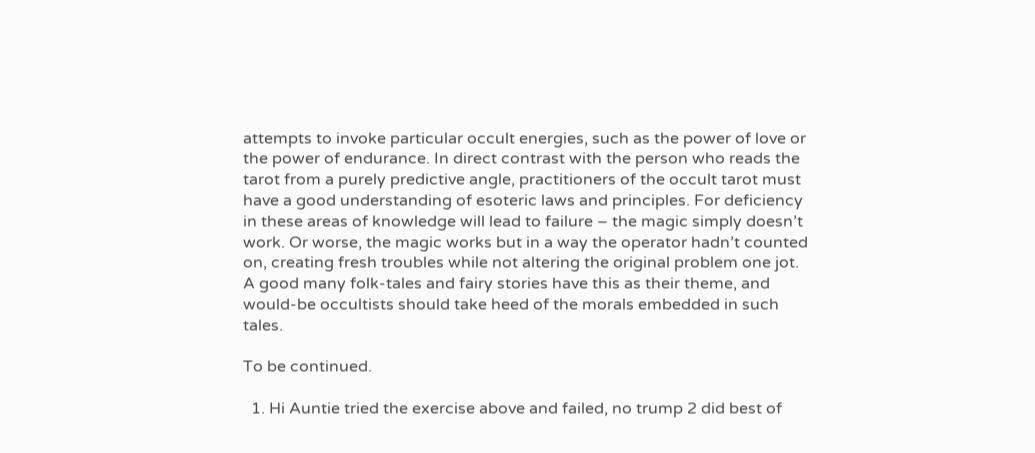attempts to invoke particular occult energies, such as the power of love or the power of endurance. In direct contrast with the person who reads the tarot from a purely predictive angle, practitioners of the occult tarot must have a good understanding of esoteric laws and principles. For deficiency in these areas of knowledge will lead to failure – the magic simply doesn’t work. Or worse, the magic works but in a way the operator hadn’t counted on, creating fresh troubles while not altering the original problem one jot. A good many folk-tales and fairy stories have this as their theme, and would-be occultists should take heed of the morals embedded in such tales.

To be continued.

  1. Hi Auntie tried the exercise above and failed, no trump 2 did best of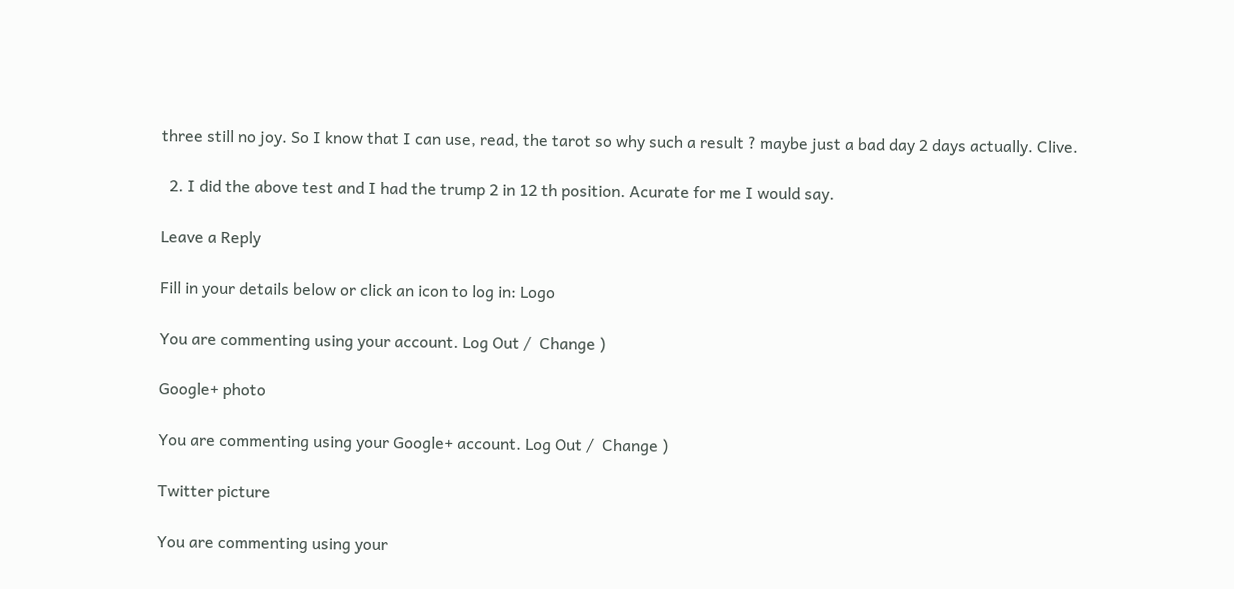three still no joy. So I know that I can use, read, the tarot so why such a result ? maybe just a bad day 2 days actually. Clive.

  2. I did the above test and I had the trump 2 in 12 th position. Acurate for me I would say.

Leave a Reply

Fill in your details below or click an icon to log in: Logo

You are commenting using your account. Log Out /  Change )

Google+ photo

You are commenting using your Google+ account. Log Out /  Change )

Twitter picture

You are commenting using your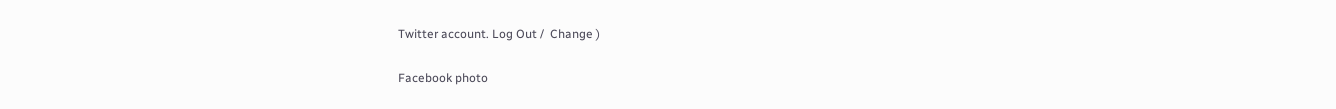Twitter account. Log Out /  Change )

Facebook photo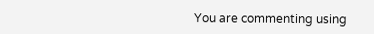You are commenting using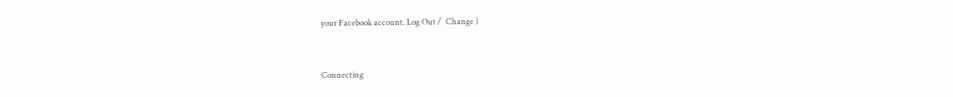your Facebook account. Log Out /  Change )


Connecting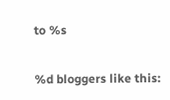to %s

%d bloggers like this: